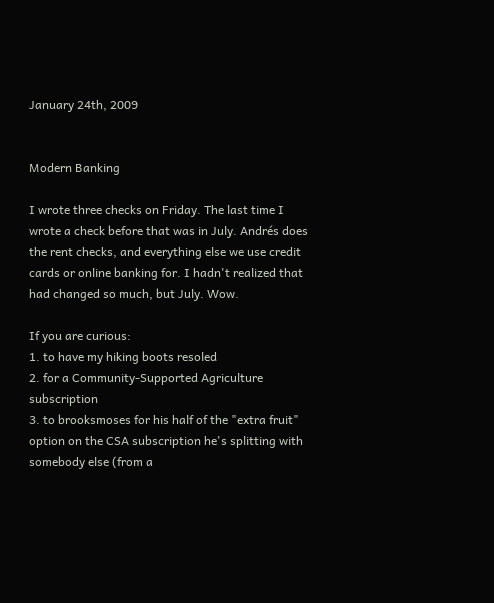January 24th, 2009


Modern Banking

I wrote three checks on Friday. The last time I wrote a check before that was in July. Andrés does the rent checks, and everything else we use credit cards or online banking for. I hadn't realized that had changed so much, but July. Wow.

If you are curious:
1. to have my hiking boots resoled
2. for a Community-Supported Agriculture subscription
3. to brooksmoses for his half of the "extra fruit" option on the CSA subscription he's splitting with somebody else (from a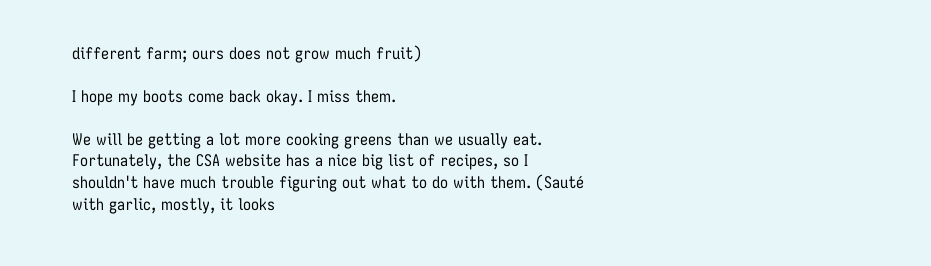different farm; ours does not grow much fruit)

I hope my boots come back okay. I miss them.

We will be getting a lot more cooking greens than we usually eat. Fortunately, the CSA website has a nice big list of recipes, so I shouldn't have much trouble figuring out what to do with them. (Sauté with garlic, mostly, it looks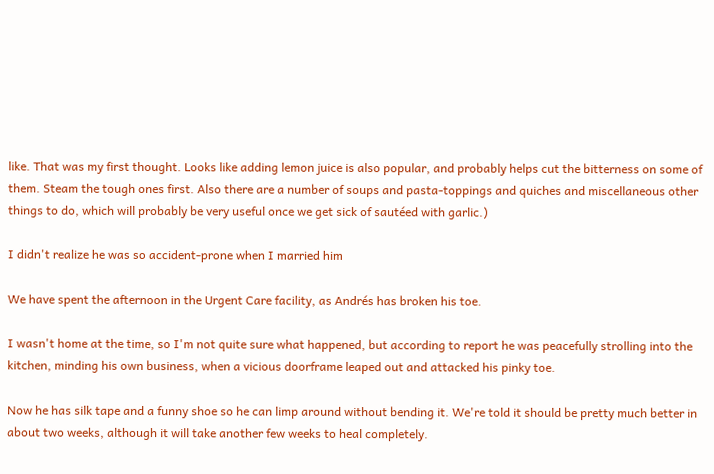like. That was my first thought. Looks like adding lemon juice is also popular, and probably helps cut the bitterness on some of them. Steam the tough ones first. Also there are a number of soups and pasta-toppings and quiches and miscellaneous other things to do, which will probably be very useful once we get sick of sautéed with garlic.)

I didn't realize he was so accident-prone when I married him

We have spent the afternoon in the Urgent Care facility, as Andrés has broken his toe.

I wasn't home at the time, so I'm not quite sure what happened, but according to report he was peacefully strolling into the kitchen, minding his own business, when a vicious doorframe leaped out and attacked his pinky toe.

Now he has silk tape and a funny shoe so he can limp around without bending it. We're told it should be pretty much better in about two weeks, although it will take another few weeks to heal completely.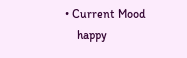• Current Mood
    happy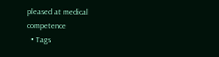pleased at medical competence
  • Tags